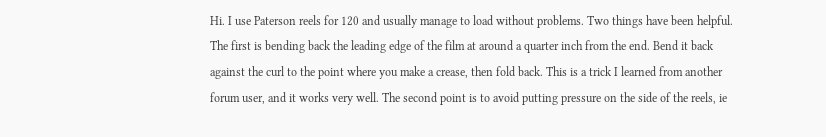Hi. I use Paterson reels for 120 and usually manage to load without problems. Two things have been helpful. The first is bending back the leading edge of the film at around a quarter inch from the end. Bend it back against the curl to the point where you make a crease, then fold back. This is a trick I learned from another forum user, and it works very well. The second point is to avoid putting pressure on the side of the reels, ie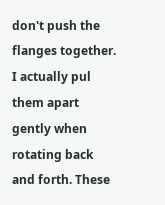don't push the flanges together. I actually pul them apart gently when rotating back and forth. These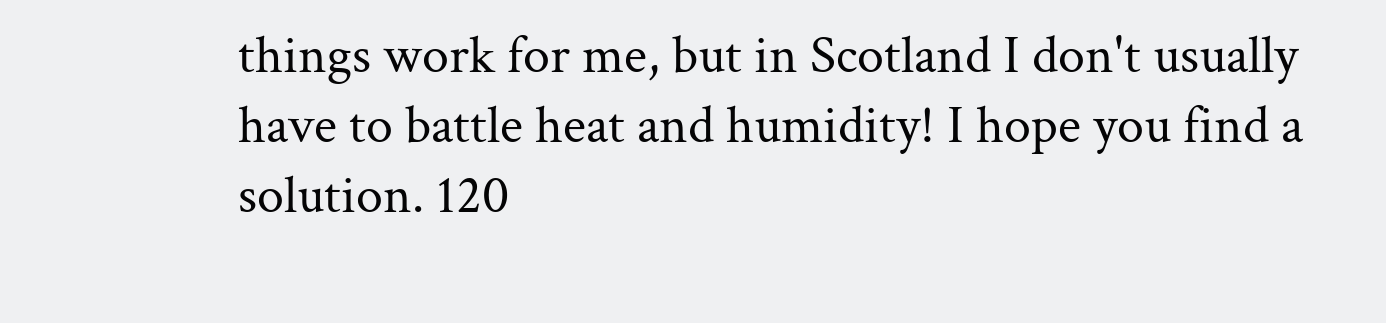things work for me, but in Scotland I don't usually have to battle heat and humidity! I hope you find a solution. 120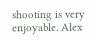shooting is very enjoyable. Alex